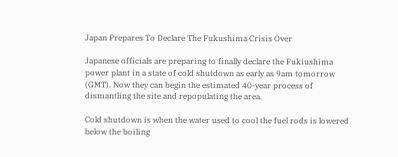Japan Prepares To Declare The Fukushima Crisis Over

Japanese officials are preparing to finally declare the Fukiushima power plant in a state of cold shutdown as early as 9am tomorrow (GMT). Now they can begin the estimated 40-year process of dismantling the site and repopulating the area.

Cold shutdown is when the water used to cool the fuel rods is lowered below the boiling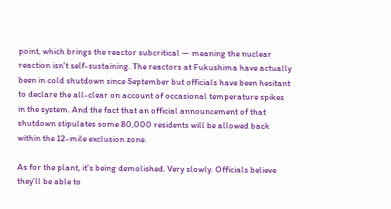point, which brings the reactor subcritical — meaning the nuclear reaction isn't self-sustaining. The reactors at Fukushima have actually been in cold shutdown since September but officials have been hesitant to declare the all-clear on account of occasional temperature spikes in the system. And the fact that an official announcement of that shutdown stipulates some 80,000 residents will be allowed back within the 12-mile exclusion zone.

As for the plant, it's being demolished. Very slowly. Officials believe they'll be able to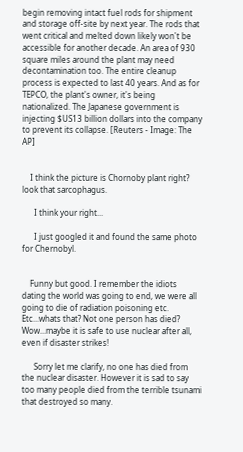begin removing intact fuel rods for shipment and storage off-site by next year. The rods that went critical and melted down likely won't be accessible for another decade. An area of 930 square miles around the plant may need decontamination too. The entire cleanup process is expected to last 40 years. And as for TEPCO, the plant's owner, it's being nationalized. The Japanese government is injecting $US13 billion dollars into the company to prevent its collapse. [Reuters - Image: The AP]


    I think the picture is Chornoby plant right? look that sarcophagus.

      I think your right...

      I just googled it and found the same photo for Chernobyl.


    Funny but good. I remember the idiots dating the world was going to end, we were all going to die of radiation poisoning etc. Etc...whats that? Not one person has died? Wow...maybe it is safe to use nuclear after all, even if disaster strikes!

      Sorry let me clarify, no one has died from the nuclear disaster. However it is sad to say too many people died from the terrible tsunami that destroyed so many.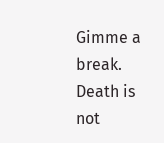Gimme a break. Death is not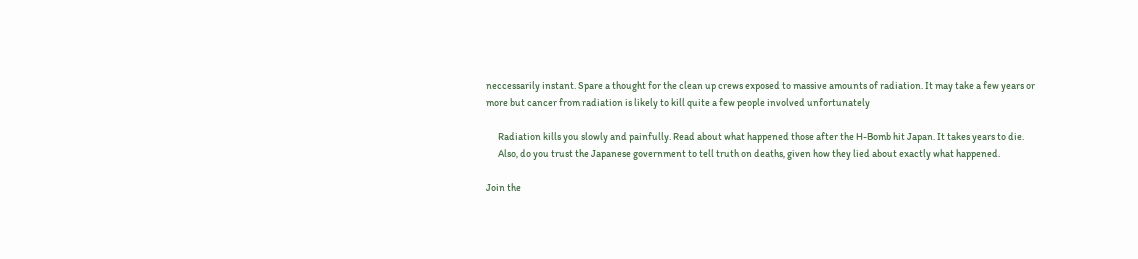neccessarily instant. Spare a thought for the clean up crews exposed to massive amounts of radiation. It may take a few years or more but cancer from radiation is likely to kill quite a few people involved unfortunately

      Radiation kills you slowly and painfully. Read about what happened those after the H-Bomb hit Japan. It takes years to die.
      Also, do you trust the Japanese government to tell truth on deaths, given how they lied about exactly what happened.

Join the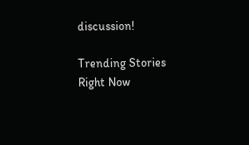discussion!

Trending Stories Right Now